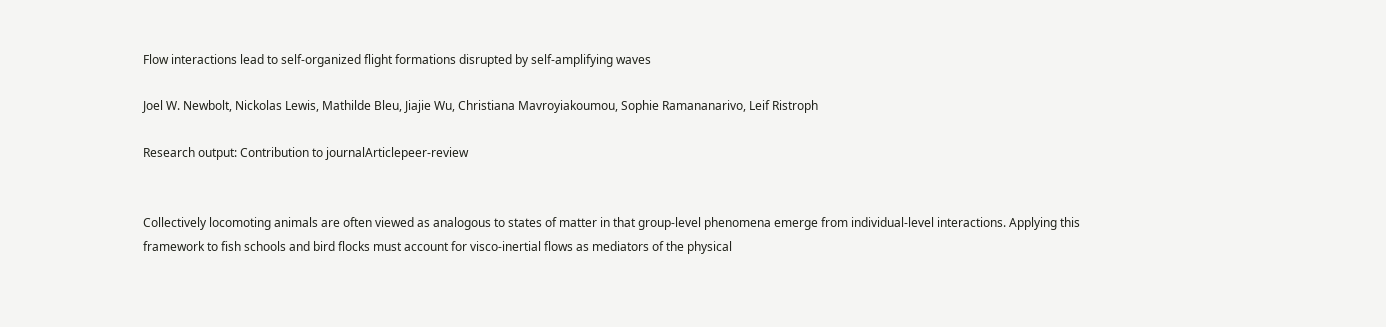Flow interactions lead to self-organized flight formations disrupted by self-amplifying waves

Joel W. Newbolt, Nickolas Lewis, Mathilde Bleu, Jiajie Wu, Christiana Mavroyiakoumou, Sophie Ramananarivo, Leif Ristroph

Research output: Contribution to journalArticlepeer-review


Collectively locomoting animals are often viewed as analogous to states of matter in that group-level phenomena emerge from individual-level interactions. Applying this framework to fish schools and bird flocks must account for visco-inertial flows as mediators of the physical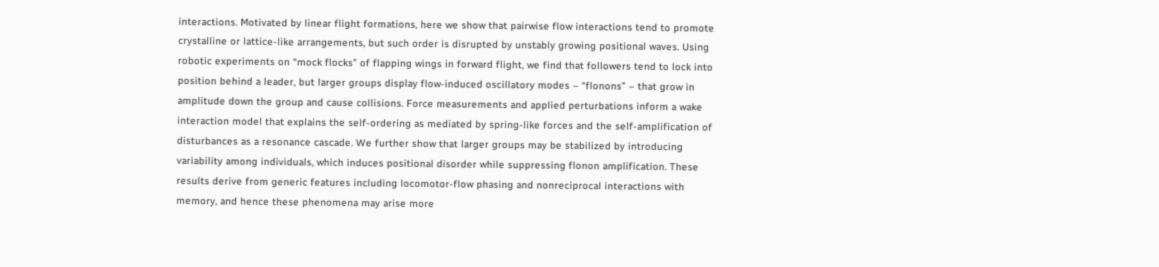interactions. Motivated by linear flight formations, here we show that pairwise flow interactions tend to promote crystalline or lattice-like arrangements, but such order is disrupted by unstably growing positional waves. Using robotic experiments on “mock flocks” of flapping wings in forward flight, we find that followers tend to lock into position behind a leader, but larger groups display flow-induced oscillatory modes – “flonons” – that grow in amplitude down the group and cause collisions. Force measurements and applied perturbations inform a wake interaction model that explains the self-ordering as mediated by spring-like forces and the self-amplification of disturbances as a resonance cascade. We further show that larger groups may be stabilized by introducing variability among individuals, which induces positional disorder while suppressing flonon amplification. These results derive from generic features including locomotor-flow phasing and nonreciprocal interactions with memory, and hence these phenomena may arise more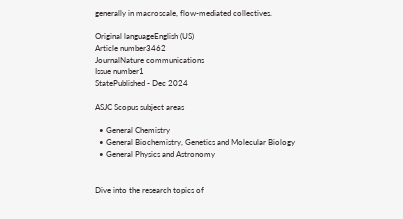generally in macroscale, flow-mediated collectives.

Original languageEnglish (US)
Article number3462
JournalNature communications
Issue number1
StatePublished - Dec 2024

ASJC Scopus subject areas

  • General Chemistry
  • General Biochemistry, Genetics and Molecular Biology
  • General Physics and Astronomy


Dive into the research topics of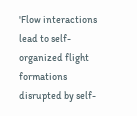'Flow interactions lead to self-organized flight formations disrupted by self-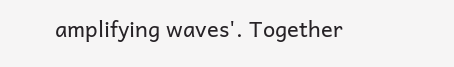amplifying waves'. Together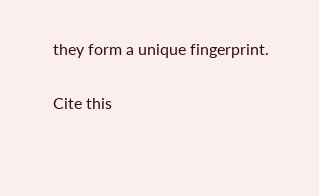they form a unique fingerprint.

Cite this